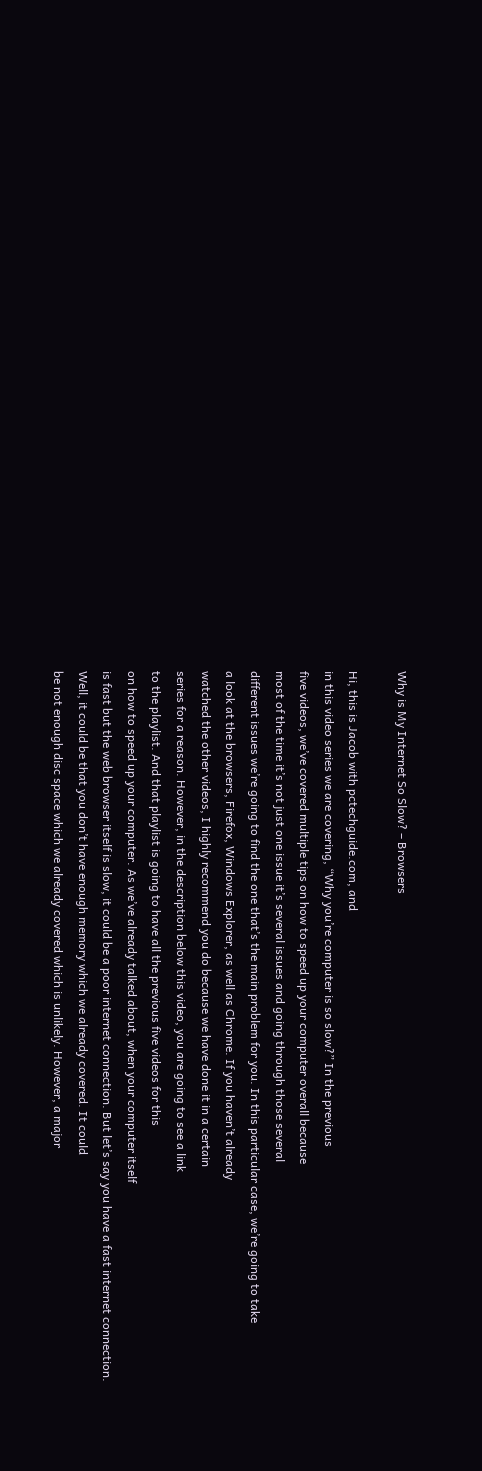Why is My Internet So Slow? – Browsers

Hi, this is Jacob with pctechguide.com, and
in this video series we are covering, “Why you’re computer is so slow?” In the previous
five videos, we’ve covered multiple tips on how to speed up your computer overall because
most of the time it’s not just one issue it’s several issues and going through those several
different issues we’re going to find the one that’s the main problem for you. In this particular case, we’re going to take
a look at the browsers, Firefox, Windows Explorer, as well as Chrome. If you haven’t already
watched the other videos, I highly recommend you do because we have done it in a certain
series for a reason. However, in the description below this video, you are going to see a link
to the playlist. And that playlist is going to have all the previous five videos for this
on how to speed up your computer. As we’ve already talked about, when your computer itself
is fast but the web browser itself is slow, it could be a poor internet connection. But let’s say you have a fast internet connection.
Well, it could be that you don’t have enough memory which we already covered. It could
be not enough disc space which we already covered which is unlikely. However, a major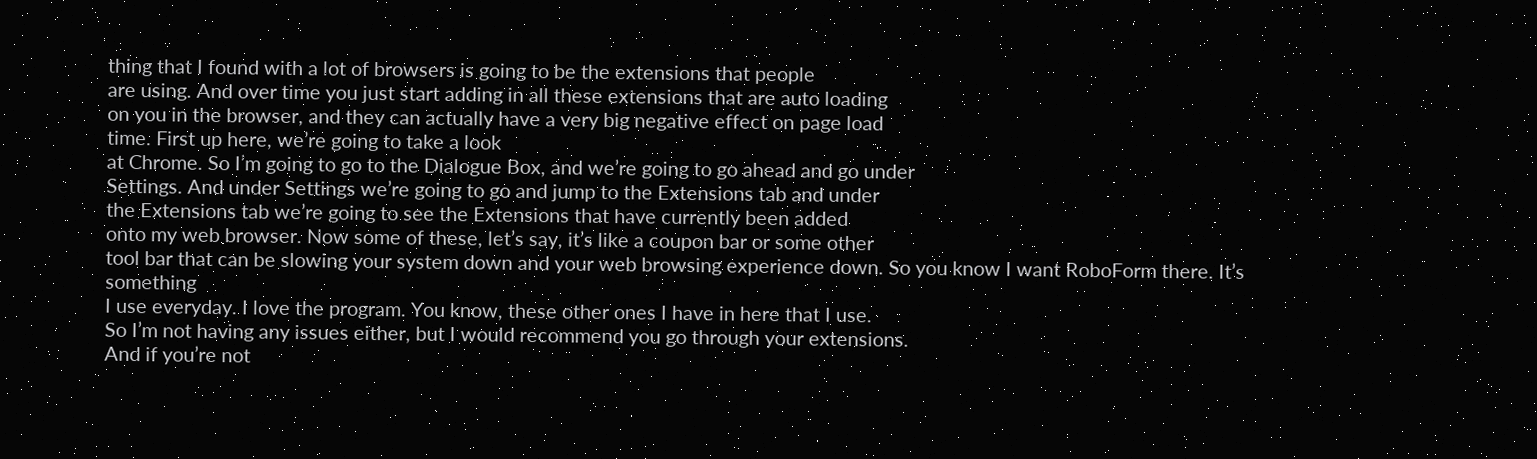thing that I found with a lot of browsers is going to be the extensions that people
are using. And over time you just start adding in all these extensions that are auto loading
on you in the browser, and they can actually have a very big negative effect on page load
time. First up here, we’re going to take a look
at Chrome. So I’m going to go to the Dialogue Box, and we’re going to go ahead and go under
Settings. And under Settings we’re going to go and jump to the Extensions tab and under
the Extensions tab we’re going to see the Extensions that have currently been added
onto my web browser. Now some of these, let’s say, it’s like a coupon bar or some other
tool bar that can be slowing your system down and your web browsing experience down. So you know I want RoboForm there. It’s something
I use everyday. I love the program. You know, these other ones I have in here that I use.
So I’m not having any issues either, but I would recommend you go through your extensions.
And if you’re not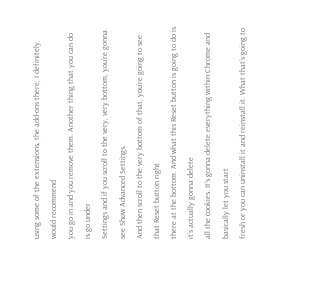using some of the extensions, the add-ons there, I definitely would recommend
you go in and you remove them. Another thing that you can do is go under
Settings and if you scroll to the very, very bottom, you’re gonna see Show Advanced Settings.
And then scroll to the very bottom of that, you’re going to see that Reset button right
there at the bottom. And what this Reset button is going to do is it’s actually gonna delete
all the cookies. It’s gonna delete everything within Chrome and basically let you start
fresh or you can uninstall it and reinstall it. What that’s going to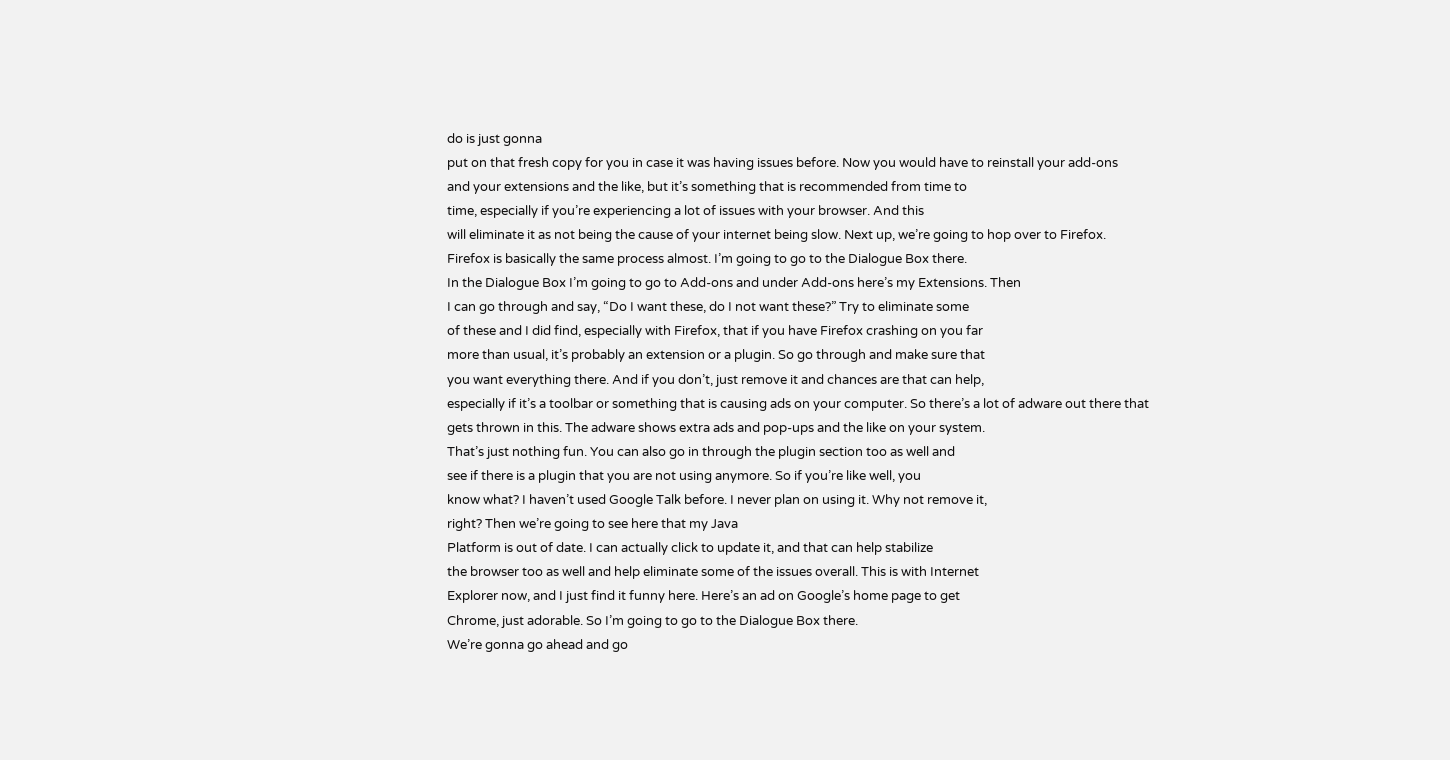do is just gonna
put on that fresh copy for you in case it was having issues before. Now you would have to reinstall your add-ons
and your extensions and the like, but it’s something that is recommended from time to
time, especially if you’re experiencing a lot of issues with your browser. And this
will eliminate it as not being the cause of your internet being slow. Next up, we’re going to hop over to Firefox.
Firefox is basically the same process almost. I’m going to go to the Dialogue Box there.
In the Dialogue Box I’m going to go to Add-ons and under Add-ons here’s my Extensions. Then
I can go through and say, “Do I want these, do I not want these?” Try to eliminate some
of these and I did find, especially with Firefox, that if you have Firefox crashing on you far
more than usual, it’s probably an extension or a plugin. So go through and make sure that
you want everything there. And if you don’t, just remove it and chances are that can help,
especially if it’s a toolbar or something that is causing ads on your computer. So there’s a lot of adware out there that
gets thrown in this. The adware shows extra ads and pop-ups and the like on your system.
That’s just nothing fun. You can also go in through the plugin section too as well and
see if there is a plugin that you are not using anymore. So if you’re like well, you
know what? I haven’t used Google Talk before. I never plan on using it. Why not remove it,
right? Then we’re going to see here that my Java
Platform is out of date. I can actually click to update it, and that can help stabilize
the browser too as well and help eliminate some of the issues overall. This is with Internet
Explorer now, and I just find it funny here. Here’s an ad on Google’s home page to get
Chrome, just adorable. So I’m going to go to the Dialogue Box there.
We’re gonna go ahead and go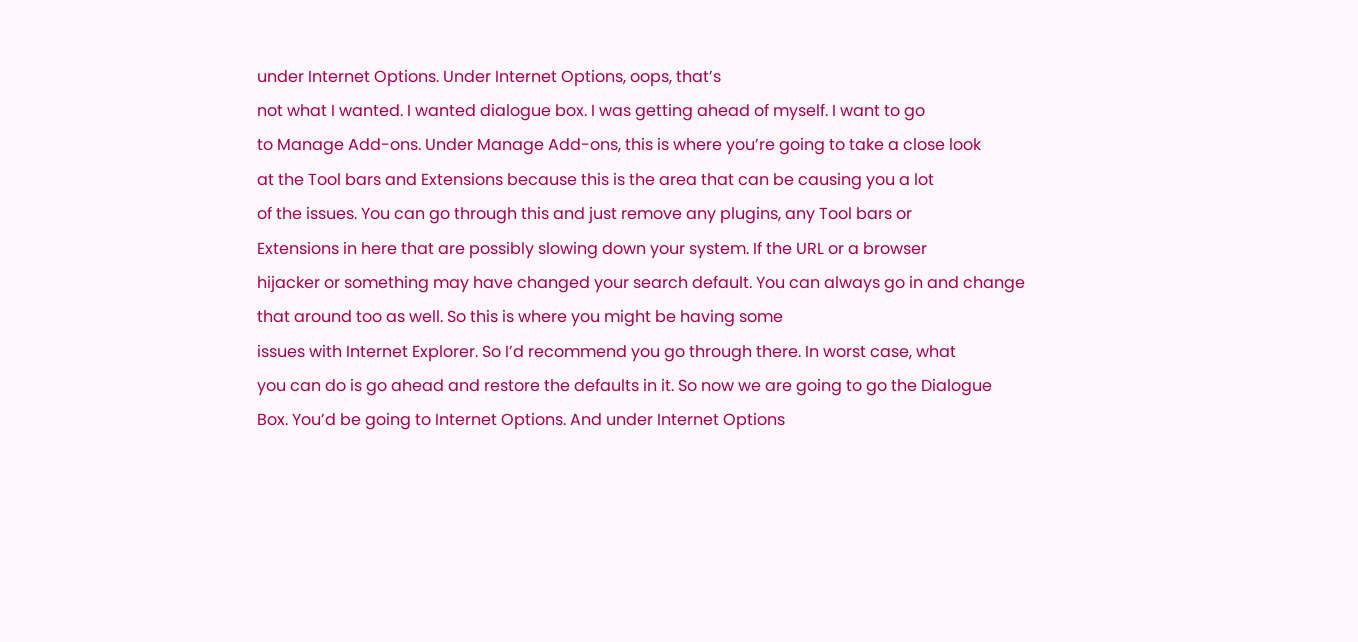under Internet Options. Under Internet Options, oops, that’s
not what I wanted. I wanted dialogue box. I was getting ahead of myself. I want to go
to Manage Add-ons. Under Manage Add-ons, this is where you’re going to take a close look
at the Tool bars and Extensions because this is the area that can be causing you a lot
of the issues. You can go through this and just remove any plugins, any Tool bars or
Extensions in here that are possibly slowing down your system. If the URL or a browser
hijacker or something may have changed your search default. You can always go in and change
that around too as well. So this is where you might be having some
issues with Internet Explorer. So I’d recommend you go through there. In worst case, what
you can do is go ahead and restore the defaults in it. So now we are going to go the Dialogue
Box. You’d be going to Internet Options. And under Internet Options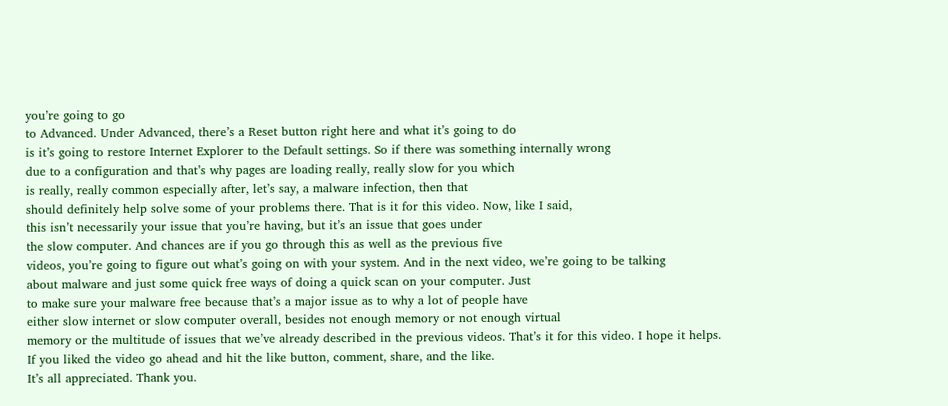you’re going to go
to Advanced. Under Advanced, there’s a Reset button right here and what it’s going to do
is it’s going to restore Internet Explorer to the Default settings. So if there was something internally wrong
due to a configuration and that’s why pages are loading really, really slow for you which
is really, really common especially after, let’s say, a malware infection, then that
should definitely help solve some of your problems there. That is it for this video. Now, like I said,
this isn’t necessarily your issue that you’re having, but it’s an issue that goes under
the slow computer. And chances are if you go through this as well as the previous five
videos, you’re going to figure out what’s going on with your system. And in the next video, we’re going to be talking
about malware and just some quick free ways of doing a quick scan on your computer. Just
to make sure your malware free because that’s a major issue as to why a lot of people have
either slow internet or slow computer overall, besides not enough memory or not enough virtual
memory or the multitude of issues that we’ve already described in the previous videos. That’s it for this video. I hope it helps.
If you liked the video go ahead and hit the like button, comment, share, and the like.
It’s all appreciated. Thank you.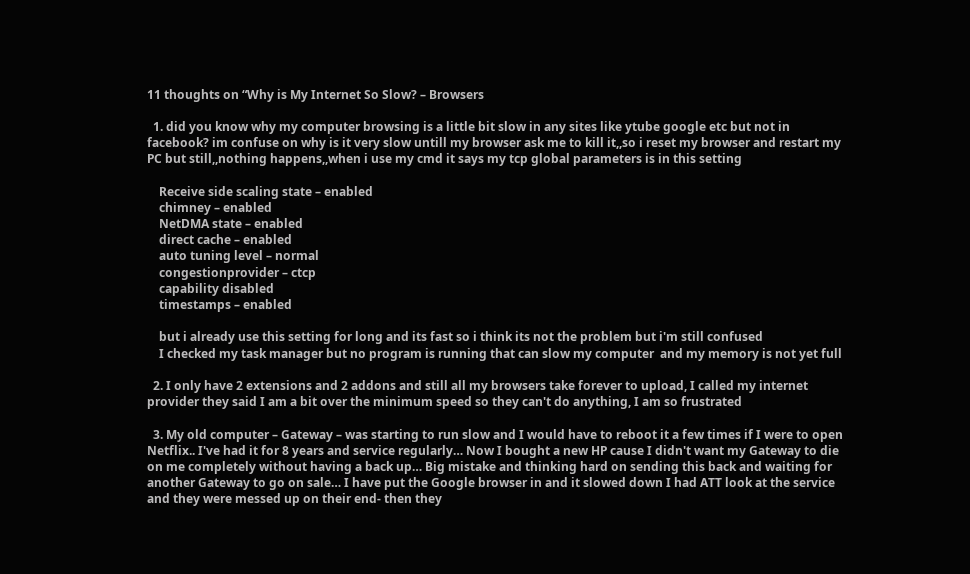11 thoughts on “Why is My Internet So Slow? – Browsers

  1. did you know why my computer browsing is a little bit slow in any sites like ytube google etc but not in facebook? im confuse on why is it very slow untill my browser ask me to kill it,,so i reset my browser and restart my PC but still,,nothing happens,,when i use my cmd it says my tcp global parameters is in this setting

    Receive side scaling state – enabled
    chimney – enabled
    NetDMA state – enabled
    direct cache – enabled
    auto tuning level – normal
    congestionprovider – ctcp
    capability disabled
    timestamps – enabled

    but i already use this setting for long and its fast so i think its not the problem but i'm still confused
    I checked my task manager but no program is running that can slow my computer  and my memory is not yet full

  2. I only have 2 extensions and 2 addons and still all my browsers take forever to upload, I called my internet provider they said I am a bit over the minimum speed so they can't do anything, I am so frustrated

  3. My old computer – Gateway – was starting to run slow and I would have to reboot it a few times if I were to open Netflix.. I've had it for 8 years and service regularly… Now I bought a new HP cause I didn't want my Gateway to die on me completely without having a back up… Big mistake and thinking hard on sending this back and waiting for another Gateway to go on sale… I have put the Google browser in and it slowed down I had ATT look at the service and they were messed up on their end- then they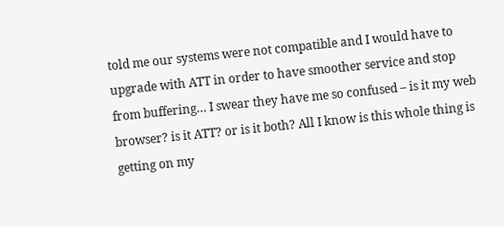told me our systems were not compatible and I would have to upgrade with ATT in order to have smoother service and stop from buffering… I swear they have me so confused – is it my web browser? is it ATT? or is it both? All I know is this whole thing is getting on my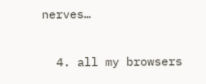nerves…

  4. all my browsers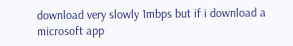download very slowly 1mbps but if i download a microsoft app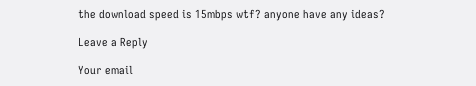the download speed is 15mbps wtf? anyone have any ideas?

Leave a Reply

Your email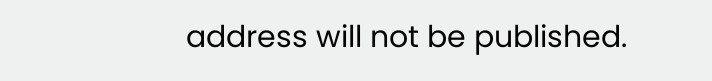address will not be published.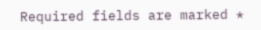Required fields are marked *